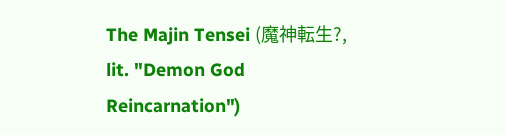The Majin Tensei (魔神転生?, lit. "Demon God Reincarnation")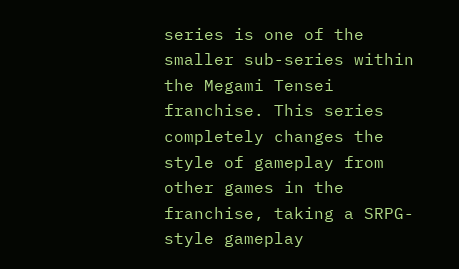series is one of the smaller sub-series within the Megami Tensei franchise. This series completely changes the style of gameplay from other games in the franchise, taking a SRPG-style gameplay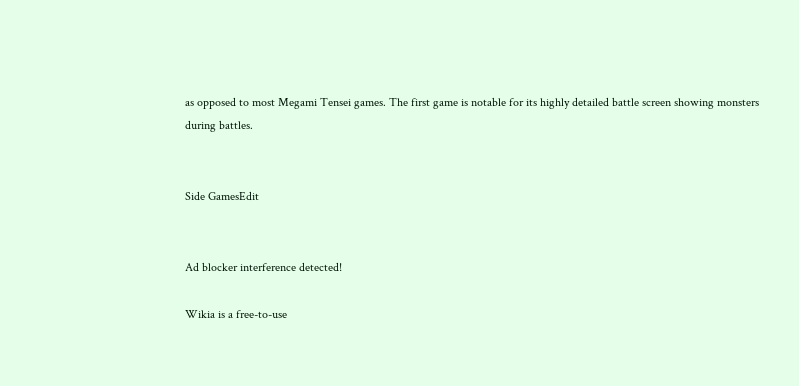as opposed to most Megami Tensei games. The first game is notable for its highly detailed battle screen showing monsters during battles.


Side GamesEdit


Ad blocker interference detected!

Wikia is a free-to-use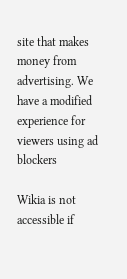site that makes money from advertising. We have a modified experience for viewers using ad blockers

Wikia is not accessible if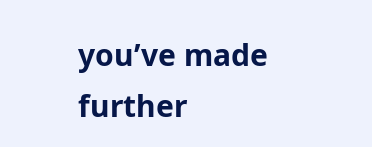you’ve made further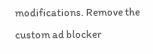modifications. Remove the custom ad blocker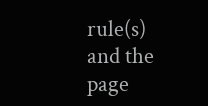rule(s) and the page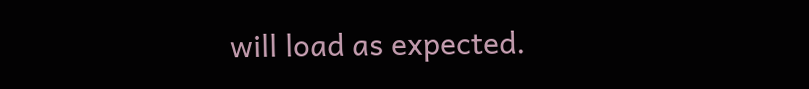will load as expected.